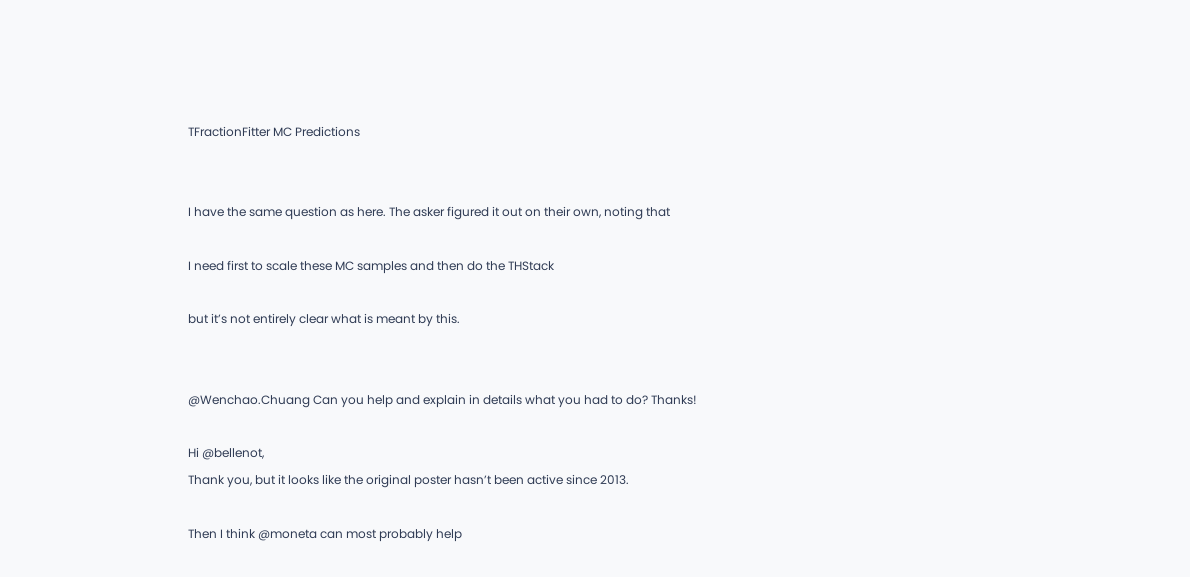TFractionFitter MC Predictions


I have the same question as here. The asker figured it out on their own, noting that

I need first to scale these MC samples and then do the THStack

but it’s not entirely clear what is meant by this.


@Wenchao.Chuang Can you help and explain in details what you had to do? Thanks!

Hi @bellenot,
Thank you, but it looks like the original poster hasn’t been active since 2013.

Then I think @moneta can most probably help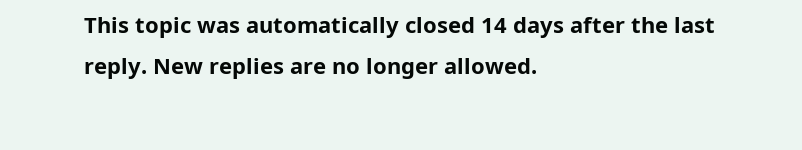This topic was automatically closed 14 days after the last reply. New replies are no longer allowed.